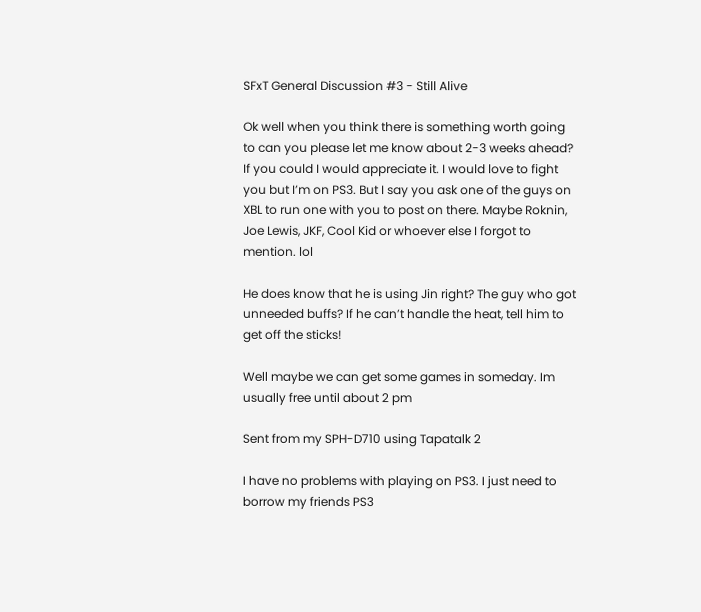SFxT General Discussion #3 - Still Alive

Ok well when you think there is something worth going to can you please let me know about 2-3 weeks ahead? If you could I would appreciate it. I would love to fight you but I’m on PS3. But I say you ask one of the guys on XBL to run one with you to post on there. Maybe Roknin, Joe Lewis, JKF, Cool Kid or whoever else I forgot to mention. lol

He does know that he is using Jin right? The guy who got unneeded buffs? If he can’t handle the heat, tell him to get off the sticks!

Well maybe we can get some games in someday. Im usually free until about 2 pm

Sent from my SPH-D710 using Tapatalk 2

I have no problems with playing on PS3. I just need to borrow my friends PS3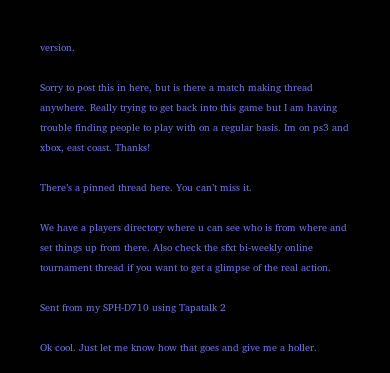version.

Sorry to post this in here, but is there a match making thread anywhere. Really trying to get back into this game but I am having trouble finding people to play with on a regular basis. Im on ps3 and xbox, east coast. Thanks!

There’s a pinned thread here. You can’t miss it.

We have a players directory where u can see who is from where and set things up from there. Also check the sfxt bi-weekly online tournament thread if you want to get a glimpse of the real action.

Sent from my SPH-D710 using Tapatalk 2

Ok cool. Just let me know how that goes and give me a holler.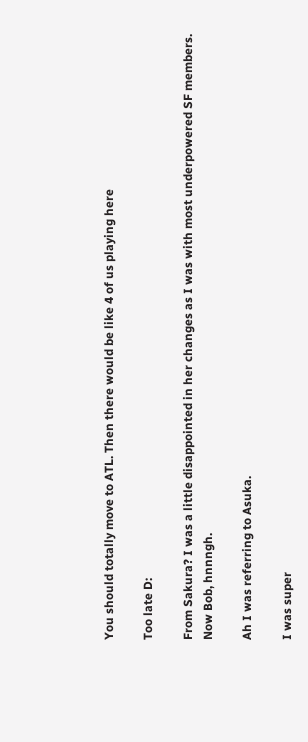You should totally move to ATL. Then there would be like 4 of us playing here

Too late D:

From Sakura? I was a little disappointed in her changes as I was with most underpowered SF members.
Now Bob, hnnngh.

Ah I was referring to Asuka.

I was super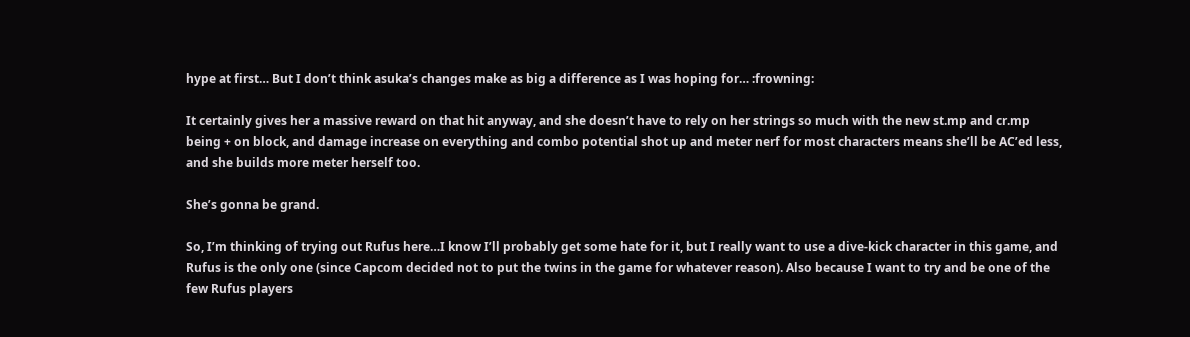hype at first… But I don’t think asuka’s changes make as big a difference as I was hoping for… :frowning:

It certainly gives her a massive reward on that hit anyway, and she doesn’t have to rely on her strings so much with the new st.mp and cr.mp being + on block, and damage increase on everything and combo potential shot up and meter nerf for most characters means she’ll be AC’ed less, and she builds more meter herself too.

She’s gonna be grand.

So, I’m thinking of trying out Rufus here…I know I’ll probably get some hate for it, but I really want to use a dive-kick character in this game, and Rufus is the only one (since Capcom decided not to put the twins in the game for whatever reason). Also because I want to try and be one of the few Rufus players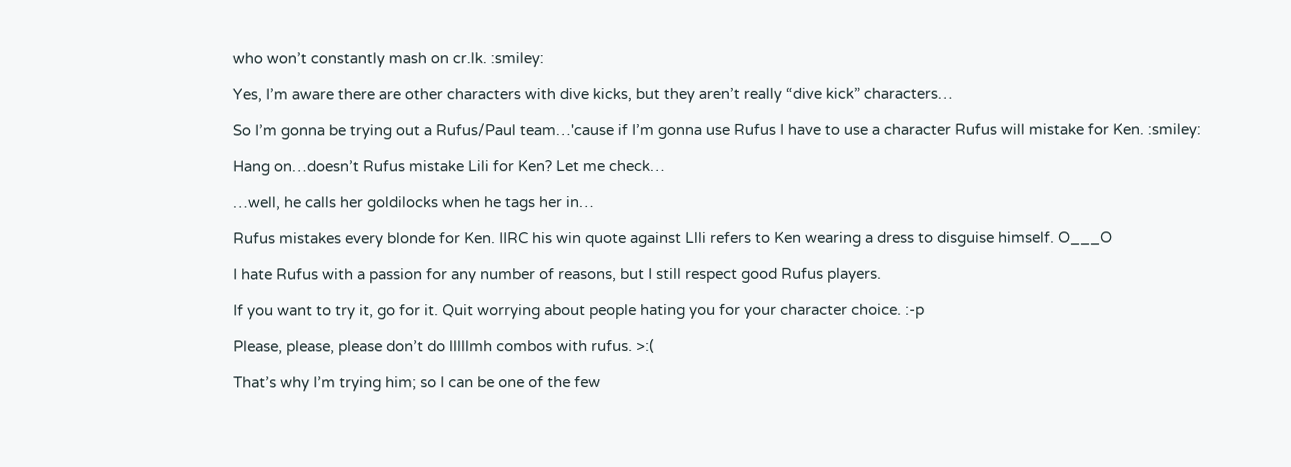who won’t constantly mash on cr.lk. :smiley:

Yes, I’m aware there are other characters with dive kicks, but they aren’t really “dive kick” characters…

So I’m gonna be trying out a Rufus/Paul team…'cause if I’m gonna use Rufus I have to use a character Rufus will mistake for Ken. :smiley:

Hang on…doesn’t Rufus mistake Lili for Ken? Let me check…

…well, he calls her goldilocks when he tags her in…

Rufus mistakes every blonde for Ken. IIRC his win quote against Llli refers to Ken wearing a dress to disguise himself. O___O

I hate Rufus with a passion for any number of reasons, but I still respect good Rufus players.

If you want to try it, go for it. Quit worrying about people hating you for your character choice. :-p

Please, please, please don’t do lllllmh combos with rufus. >:(

That’s why I’m trying him; so I can be one of the few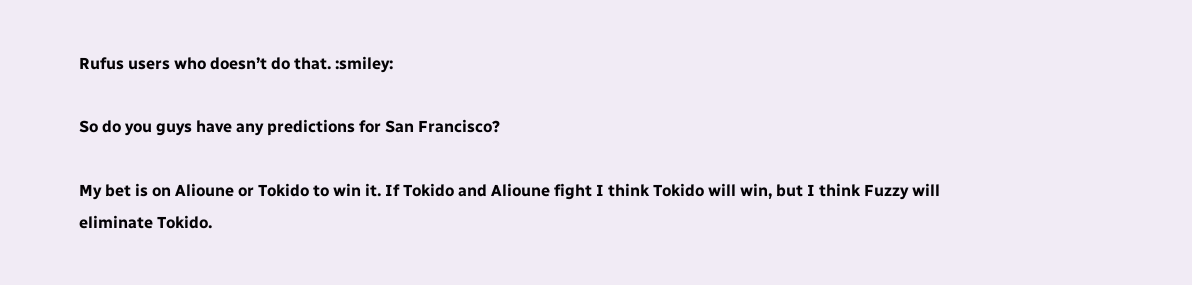Rufus users who doesn’t do that. :smiley:

So do you guys have any predictions for San Francisco?

My bet is on Alioune or Tokido to win it. If Tokido and Alioune fight I think Tokido will win, but I think Fuzzy will eliminate Tokido.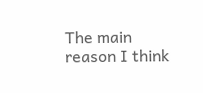The main reason I think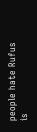people hate Rufus is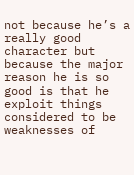not because he’s a really good character but because the major reason he is so good is that he exploit things considered to be weaknesses of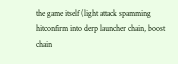the game itself (light attack spamming hitconfirm into derp launcher chain, boost chain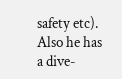safety etc).
Also he has a dive-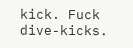kick. Fuck dive-kicks.